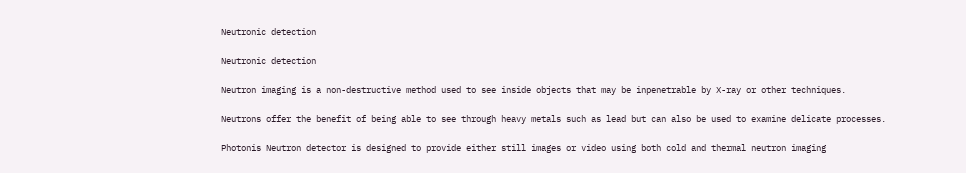Neutronic detection

Neutronic detection

Neutron imaging is a non-destructive method used to see inside objects that may be inpenetrable by X-ray or other techniques.

Neutrons offer the benefit of being able to see through heavy metals such as lead but can also be used to examine delicate processes.

Photonis Neutron detector is designed to provide either still images or video using both cold and thermal neutron imaging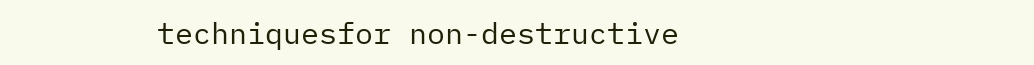techniquesfor non-destructive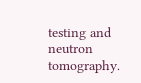testing and neutron tomography.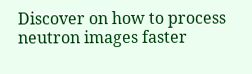Discover on how to process neutron images faster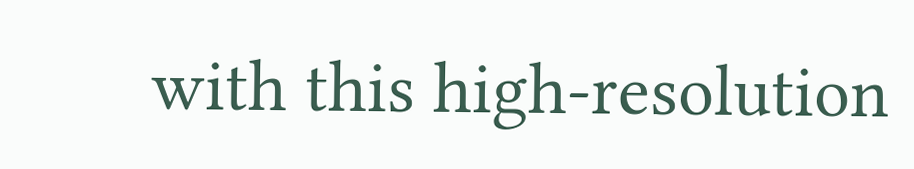with this high-resolution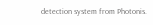detection system from Photonis.